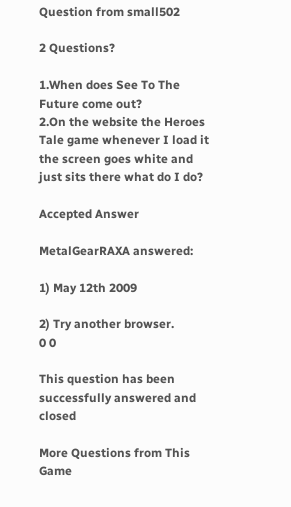Question from small502

2 Questions?

1.When does See To The Future come out?
2.On the website the Heroes Tale game whenever I load it the screen goes white and just sits there what do I do?

Accepted Answer

MetalGearRAXA answered:

1) May 12th 2009

2) Try another browser.
0 0

This question has been successfully answered and closed

More Questions from This Game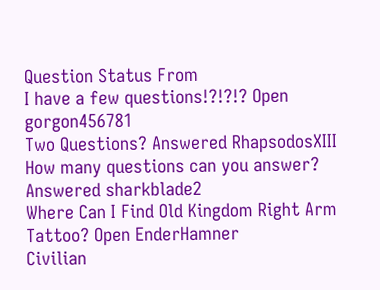Question Status From
I have a few questions!?!?!? Open gorgon456781
Two Questions? Answered RhapsodosXIII
How many questions can you answer? Answered sharkblade2
Where Can I Find Old Kingdom Right Arm Tattoo? Open EnderHamner
Civilian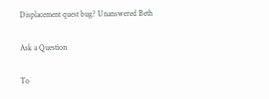Displacement quest bug? Unanswered Beth

Ask a Question

To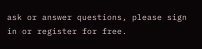ask or answer questions, please sign in or register for free.